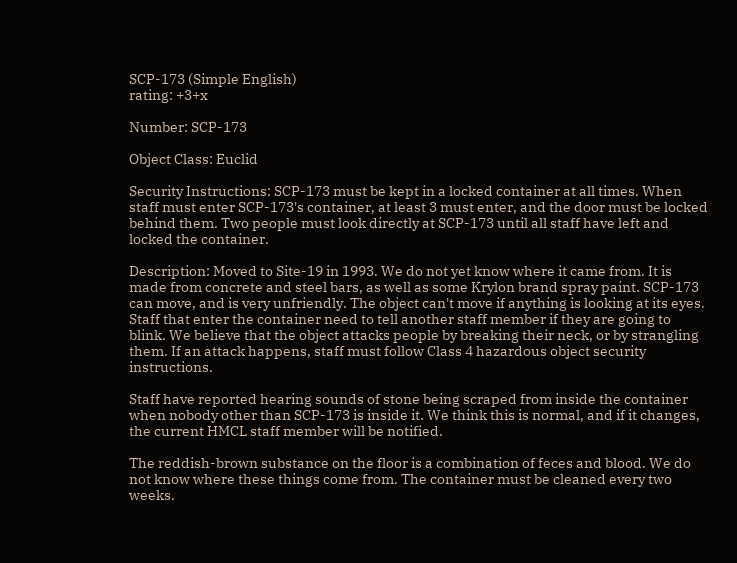SCP-173 (Simple English)
rating: +3+x

Number: SCP-173

Object Class: Euclid

Security Instructions: SCP-173 must be kept in a locked container at all times. When staff must enter SCP-173's container, at least 3 must enter, and the door must be locked behind them. Two people must look directly at SCP-173 until all staff have left and locked the container.

Description: Moved to Site-19 in 1993. We do not yet know where it came from. It is made from concrete and steel bars, as well as some Krylon brand spray paint. SCP-173 can move, and is very unfriendly. The object can't move if anything is looking at its eyes. Staff that enter the container need to tell another staff member if they are going to blink. We believe that the object attacks people by breaking their neck, or by strangling them. If an attack happens, staff must follow Class 4 hazardous object security instructions.

Staff have reported hearing sounds of stone being scraped from inside the container when nobody other than SCP-173 is inside it. We think this is normal, and if it changes, the current HMCL staff member will be notified.

The reddish-brown substance on the floor is a combination of feces and blood. We do not know where these things come from. The container must be cleaned every two weeks.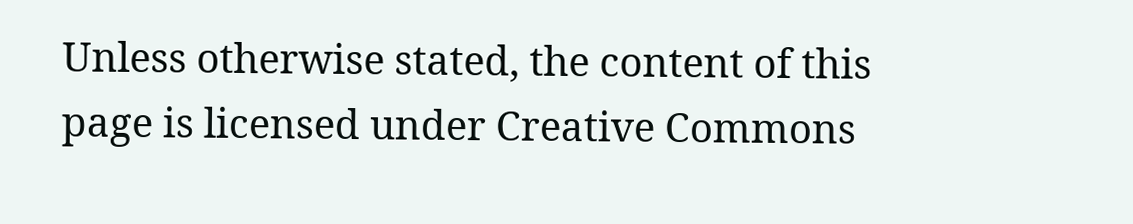Unless otherwise stated, the content of this page is licensed under Creative Commons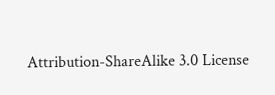Attribution-ShareAlike 3.0 License